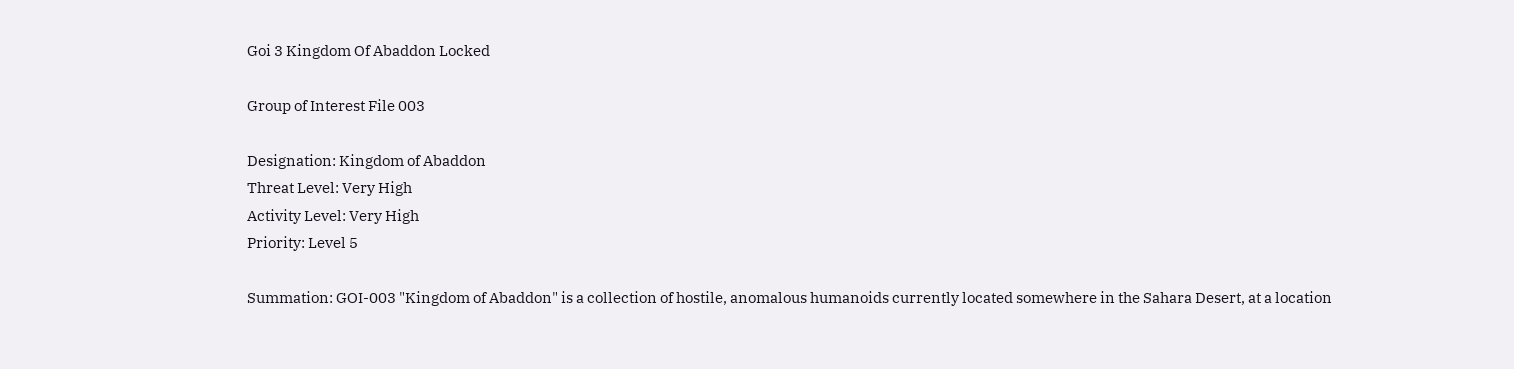Goi 3 Kingdom Of Abaddon Locked

Group of Interest File 003

Designation: Kingdom of Abaddon
Threat Level: Very High
Activity Level: Very High
Priority: Level 5

Summation: GOI-003 "Kingdom of Abaddon" is a collection of hostile, anomalous humanoids currently located somewhere in the Sahara Desert, at a location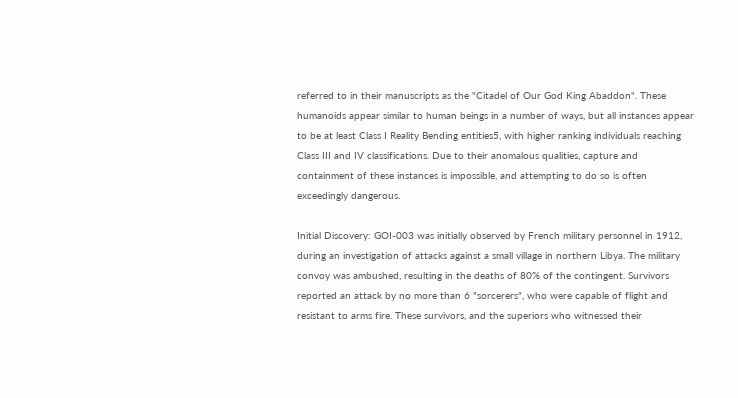referred to in their manuscripts as the "Citadel of Our God King Abaddon". These humanoids appear similar to human beings in a number of ways, but all instances appear to be at least Class I Reality Bending entities5, with higher ranking individuals reaching Class III and IV classifications. Due to their anomalous qualities, capture and containment of these instances is impossible, and attempting to do so is often exceedingly dangerous.

Initial Discovery: GOI-003 was initially observed by French military personnel in 1912, during an investigation of attacks against a small village in northern Libya. The military convoy was ambushed, resulting in the deaths of 80% of the contingent. Survivors reported an attack by no more than 6 "sorcerers", who were capable of flight and resistant to arms fire. These survivors, and the superiors who witnessed their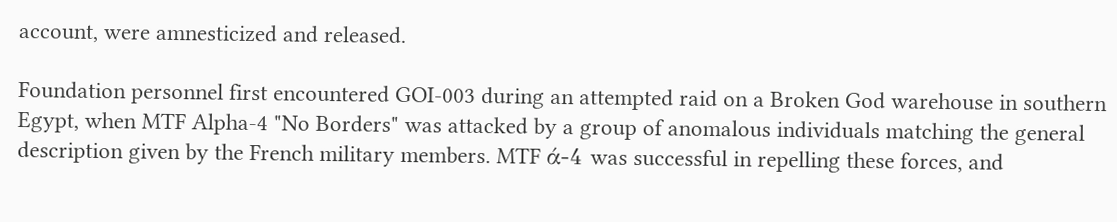account, were amnesticized and released.

Foundation personnel first encountered GOI-003 during an attempted raid on a Broken God warehouse in southern Egypt, when MTF Alpha-4 "No Borders" was attacked by a group of anomalous individuals matching the general description given by the French military members. MTF ά-4 was successful in repelling these forces, and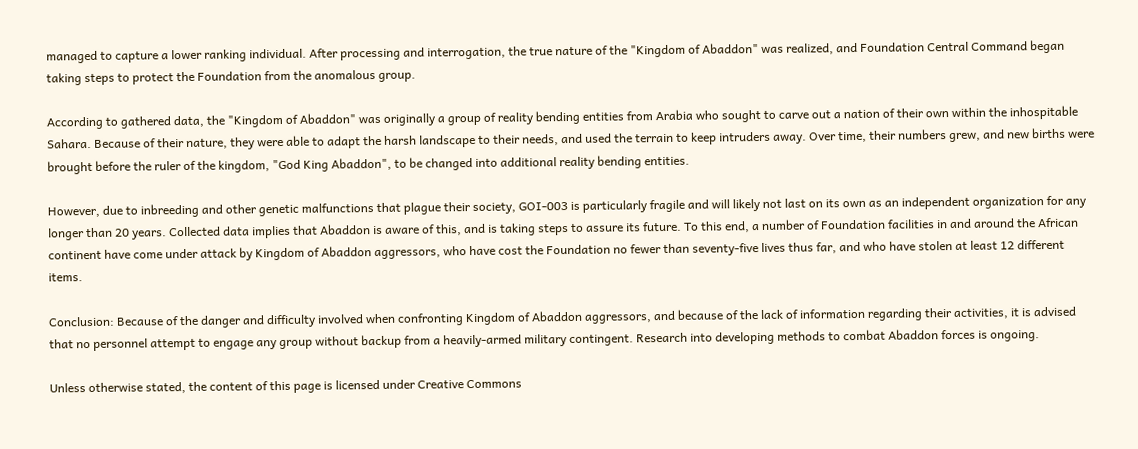managed to capture a lower ranking individual. After processing and interrogation, the true nature of the "Kingdom of Abaddon" was realized, and Foundation Central Command began taking steps to protect the Foundation from the anomalous group.

According to gathered data, the "Kingdom of Abaddon" was originally a group of reality bending entities from Arabia who sought to carve out a nation of their own within the inhospitable Sahara. Because of their nature, they were able to adapt the harsh landscape to their needs, and used the terrain to keep intruders away. Over time, their numbers grew, and new births were brought before the ruler of the kingdom, "God King Abaddon", to be changed into additional reality bending entities.

However, due to inbreeding and other genetic malfunctions that plague their society, GOI-003 is particularly fragile and will likely not last on its own as an independent organization for any longer than 20 years. Collected data implies that Abaddon is aware of this, and is taking steps to assure its future. To this end, a number of Foundation facilities in and around the African continent have come under attack by Kingdom of Abaddon aggressors, who have cost the Foundation no fewer than seventy-five lives thus far, and who have stolen at least 12 different items.

Conclusion: Because of the danger and difficulty involved when confronting Kingdom of Abaddon aggressors, and because of the lack of information regarding their activities, it is advised that no personnel attempt to engage any group without backup from a heavily-armed military contingent. Research into developing methods to combat Abaddon forces is ongoing.

Unless otherwise stated, the content of this page is licensed under Creative Commons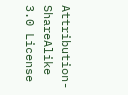Attribution-ShareAlike 3.0 License